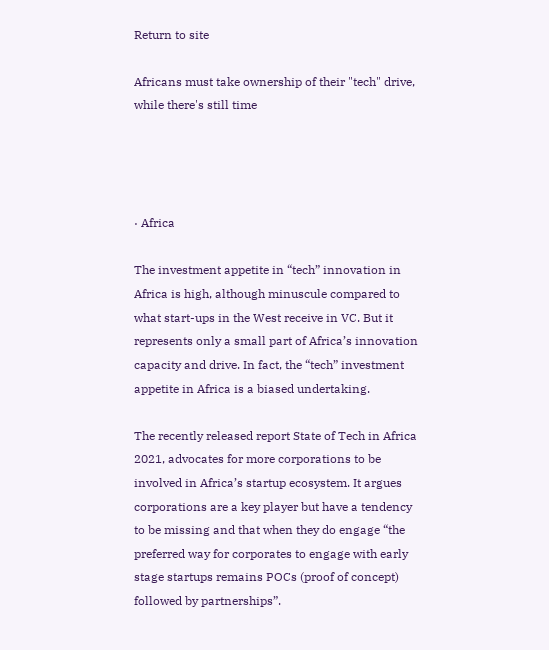Return to site

Africans must take ownership of their "tech" drive, while there's still time




· Africa

The investment appetite in “tech” innovation in Africa is high, although minuscule compared to what start-ups in the West receive in VC. But it represents only a small part of Africa’s innovation capacity and drive. In fact, the “tech” investment appetite in Africa is a biased undertaking.

The recently released report State of Tech in Africa 2021, advocates for more corporations to be involved in Africa’s startup ecosystem. It argues corporations are a key player but have a tendency to be missing and that when they do engage “the preferred way for corporates to engage with early stage startups remains POCs (proof of concept) followed by partnerships”.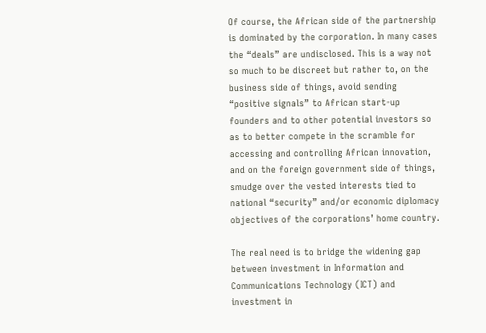Of course, the African side of the partnership is dominated by the corporation. In many cases the “deals” are undisclosed. This is a way not so much to be discreet but rather to, on the business side of things, avoid sending “positive signals” to African start-up founders and to other potential investors so as to better compete in the scramble for accessing and controlling African innovation, and on the foreign government side of things, smudge over the vested interests tied to national “security” and/or economic diplomacy objectives of the corporations’ home country.

The real need is to bridge the widening gap between investment in Information and Communications Technology (ICT) and investment in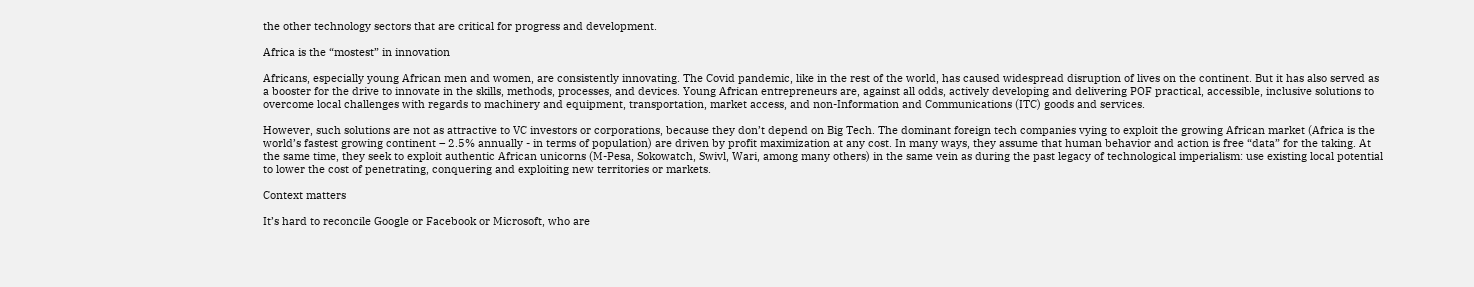the other technology sectors that are critical for progress and development.

Africa is the “mostest” in innovation

Africans, especially young African men and women, are consistently innovating. The Covid pandemic, like in the rest of the world, has caused widespread disruption of lives on the continent. But it has also served as a booster for the drive to innovate in the skills, methods, processes, and devices. Young African entrepreneurs are, against all odds, actively developing and delivering POF practical, accessible, inclusive solutions to overcome local challenges with regards to machinery and equipment, transportation, market access, and non-Information and Communications (ITC) goods and services.

However, such solutions are not as attractive to VC investors or corporations, because they don’t depend on Big Tech. The dominant foreign tech companies vying to exploit the growing African market (Africa is the world’s fastest growing continent – 2.5% annually - in terms of population) are driven by profit maximization at any cost. In many ways, they assume that human behavior and action is free “data” for the taking. At the same time, they seek to exploit authentic African unicorns (M-Pesa, Sokowatch, Swivl, Wari, among many others) in the same vein as during the past legacy of technological imperialism: use existing local potential to lower the cost of penetrating, conquering and exploiting new territories or markets.

Context matters

It’s hard to reconcile Google or Facebook or Microsoft, who are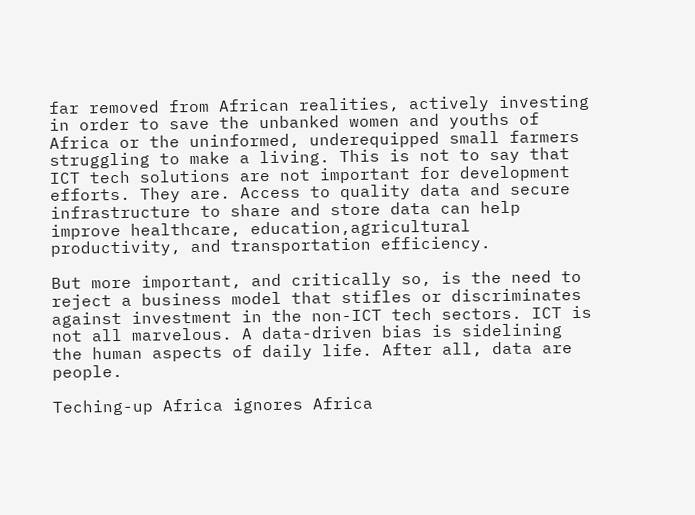far removed from African realities, actively investing in order to save the unbanked women and youths of Africa or the uninformed, underequipped small farmers struggling to make a living. This is not to say that ICT tech solutions are not important for development efforts. They are. Access to quality data and secure infrastructure to share and store data can help improve healthcare, education,agricultural productivity, and transportation efficiency.

But more important, and critically so, is the need to reject a business model that stifles or discriminates against investment in the non-ICT tech sectors. ICT is not all marvelous. A data-driven bias is sidelining the human aspects of daily life. After all, data are people.

Teching-up Africa ignores Africa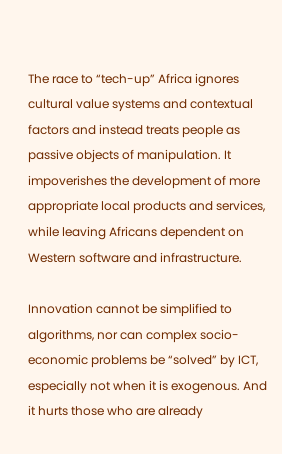The race to “tech-up” Africa ignores cultural value systems and contextual factors and instead treats people as passive objects of manipulation. It impoverishes the development of more appropriate local products and services, while leaving Africans dependent on Western software and infrastructure.

Innovation cannot be simplified to algorithms, nor can complex socio-economic problems be “solved” by ICT, especially not when it is exogenous. And it hurts those who are already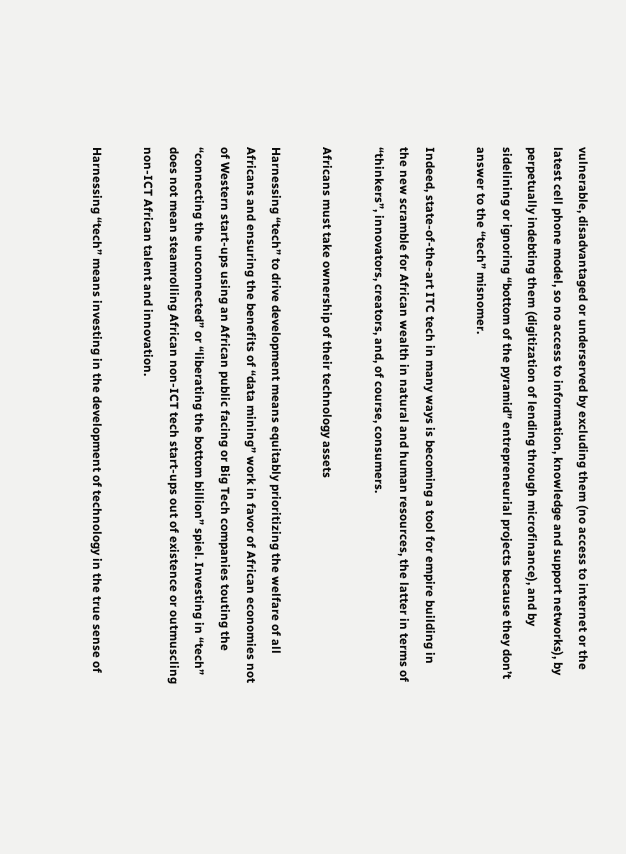vulnerable, disadvantaged or underserved by excluding them (no access to internet or the latest cell phone model, so no access to information, knowledge and support networks), by perpetually indebting them (digitization of lending through microfinance), and by sidelining or ignoring “bottom of the pyramid” entrepreneurial projects because they don’t answer to the “tech” misnomer.

Indeed, state-of-the-art ITC tech in many ways is becoming a tool for empire building in the new scramble for African wealth in natural and human resources, the latter in terms of “thinkers”, innovators, creators, and, of course, consumers.

Africans must take ownership of their technology assets

Harnessing “tech” to drive development means equitably prioritizing the welfare of all Africans and ensuring the benefits of “data mining” work in favor of African economies not of Western start-ups using an African public facing or Big Tech companies touting the “connecting the unconnected” or “liberating the bottom billion” spiel. Investing in “tech” does not mean steamrolling African non-ICT tech start-ups out of existence or outmuscling non-ICT African talent and innovation.

Harnessing “tech” means investing in the development of technology in the true sense of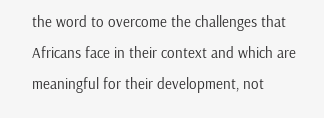the word to overcome the challenges that Africans face in their context and which are meaningful for their development, not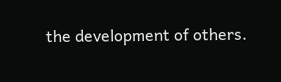the development of others.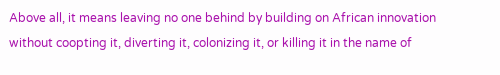Above all, it means leaving no one behind by building on African innovation without coopting it, diverting it, colonizing it, or killing it in the name of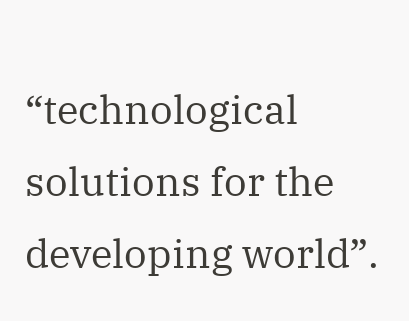“technological solutions for the developing world”.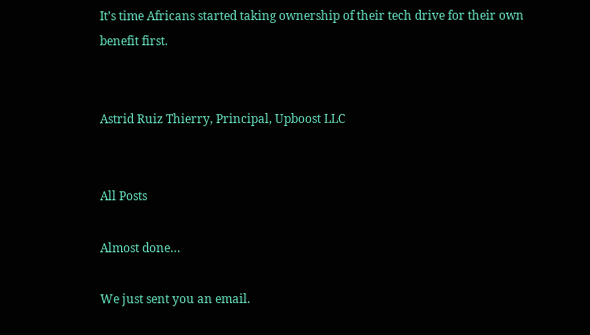It’s time Africans started taking ownership of their tech drive for their own benefit first.


Astrid Ruiz Thierry, Principal, Upboost LLC


All Posts

Almost done…

We just sent you an email.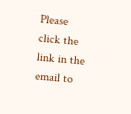Please click the link in the email to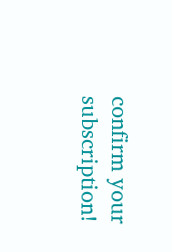confirm your subscription!